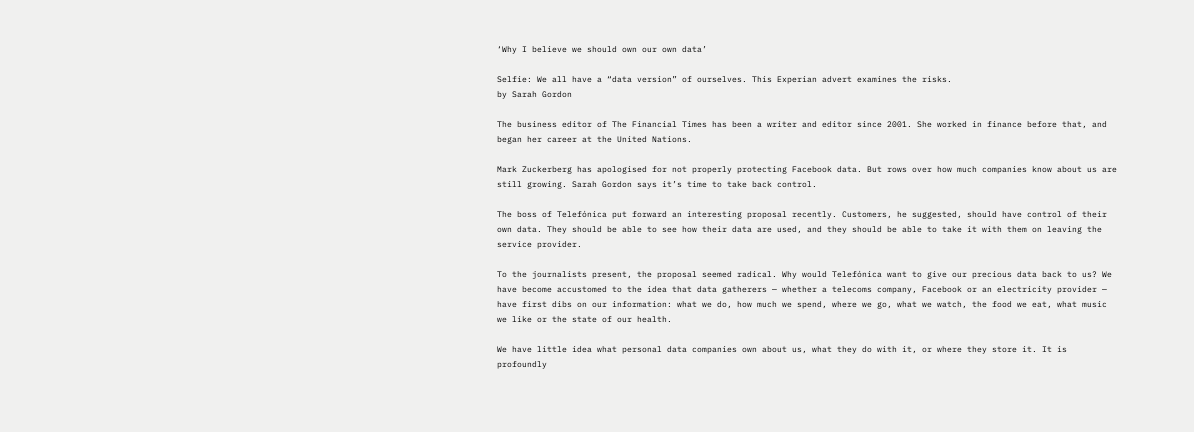‘Why I believe we should own our own data’

Selfie: We all have a “data version” of ourselves. This Experian advert examines the risks.
by Sarah Gordon

The business editor of The Financial Times has been a writer and editor since 2001. She worked in finance before that, and began her career at the United Nations.

Mark Zuckerberg has apologised for not properly protecting Facebook data. But rows over how much companies know about us are still growing. Sarah Gordon says it’s time to take back control.

The boss of Telefónica put forward an interesting proposal recently. Customers, he suggested, should have control of their own data. They should be able to see how their data are used, and they should be able to take it with them on leaving the service provider.

To the journalists present, the proposal seemed radical. Why would Telefónica want to give our precious data back to us? We have become accustomed to the idea that data gatherers — whether a telecoms company, Facebook or an electricity provider — have first dibs on our information: what we do, how much we spend, where we go, what we watch, the food we eat, what music we like or the state of our health.

We have little idea what personal data companies own about us, what they do with it, or where they store it. It is profoundly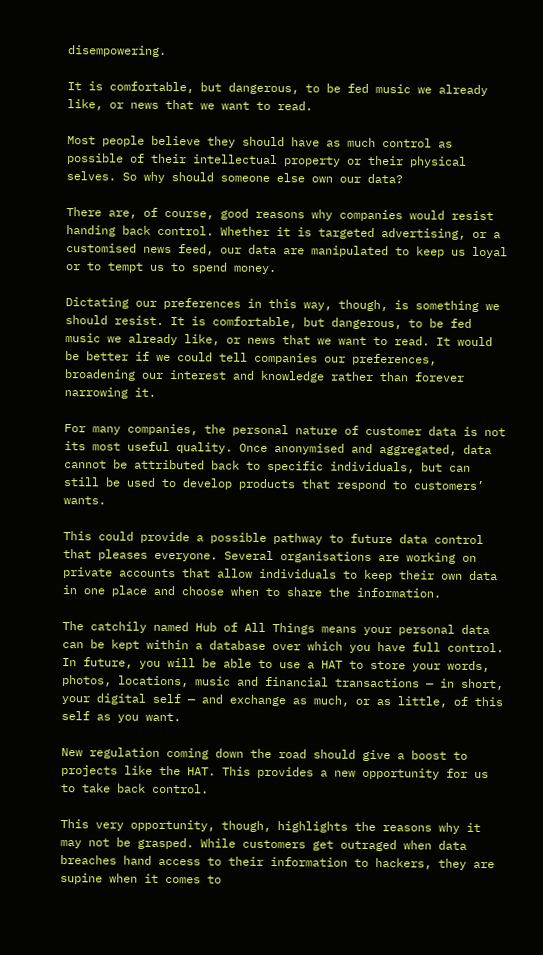disempowering.

It is comfortable, but dangerous, to be fed music we already like, or news that we want to read.

Most people believe they should have as much control as possible of their intellectual property or their physical selves. So why should someone else own our data?

There are, of course, good reasons why companies would resist handing back control. Whether it is targeted advertising, or a customised news feed, our data are manipulated to keep us loyal or to tempt us to spend money.

Dictating our preferences in this way, though, is something we should resist. It is comfortable, but dangerous, to be fed music we already like, or news that we want to read. It would be better if we could tell companies our preferences, broadening our interest and knowledge rather than forever narrowing it.

For many companies, the personal nature of customer data is not its most useful quality. Once anonymised and aggregated, data cannot be attributed back to specific individuals, but can still be used to develop products that respond to customers’ wants.

This could provide a possible pathway to future data control that pleases everyone. Several organisations are working on private accounts that allow individuals to keep their own data in one place and choose when to share the information.

The catchily named Hub of All Things means your personal data can be kept within a database over which you have full control. In future, you will be able to use a HAT to store your words, photos, locations, music and financial transactions — in short, your digital self — and exchange as much, or as little, of this self as you want.

New regulation coming down the road should give a boost to projects like the HAT. This provides a new opportunity for us to take back control.

This very opportunity, though, highlights the reasons why it may not be grasped. While customers get outraged when data breaches hand access to their information to hackers, they are supine when it comes to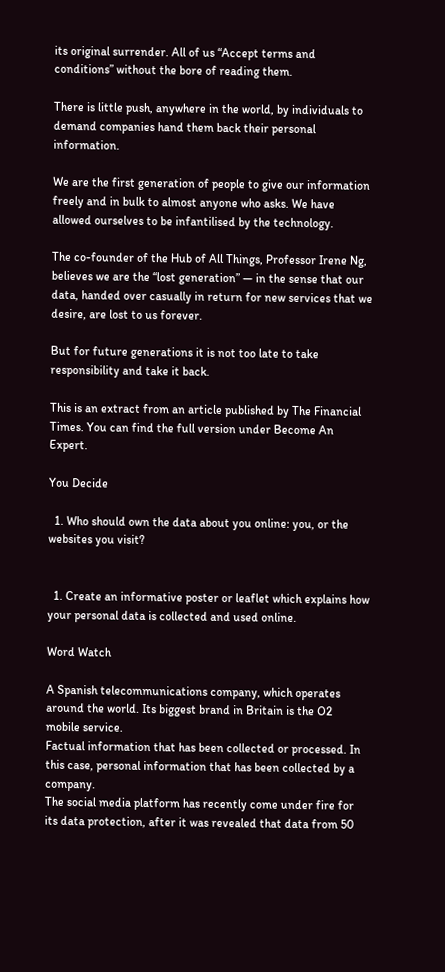its original surrender. All of us “Accept terms and conditions” without the bore of reading them.

There is little push, anywhere in the world, by individuals to demand companies hand them back their personal information.

We are the first generation of people to give our information freely and in bulk to almost anyone who asks. We have allowed ourselves to be infantilised by the technology.

The co-founder of the Hub of All Things, Professor Irene Ng, believes we are the “lost generation” — in the sense that our data, handed over casually in return for new services that we desire, are lost to us forever.

But for future generations it is not too late to take responsibility and take it back.

This is an extract from an article published by The Financial Times. You can find the full version under Become An Expert.

You Decide

  1. Who should own the data about you online: you, or the websites you visit?


  1. Create an informative poster or leaflet which explains how your personal data is collected and used online.

Word Watch

A Spanish telecommunications company, which operates around the world. Its biggest brand in Britain is the O2 mobile service.
Factual information that has been collected or processed. In this case, personal information that has been collected by a company.
The social media platform has recently come under fire for its data protection, after it was revealed that data from 50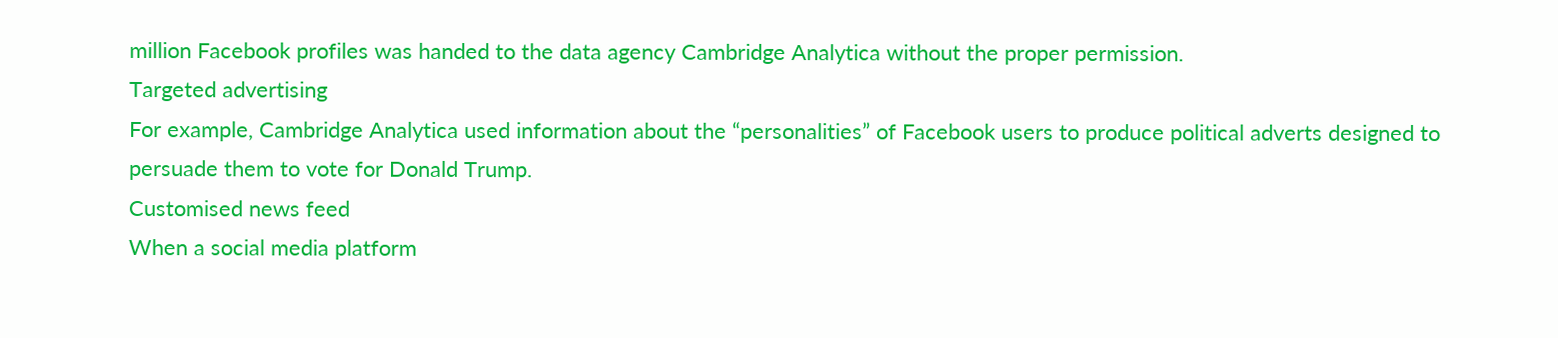million Facebook profiles was handed to the data agency Cambridge Analytica without the proper permission.
Targeted advertising
For example, Cambridge Analytica used information about the “personalities” of Facebook users to produce political adverts designed to persuade them to vote for Donald Trump.
Customised news feed
When a social media platform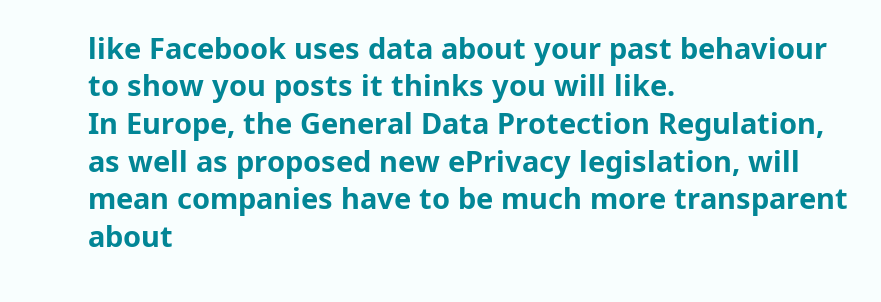like Facebook uses data about your past behaviour to show you posts it thinks you will like.
In Europe, the General Data Protection Regulation, as well as proposed new ePrivacy legislation, will mean companies have to be much more transparent about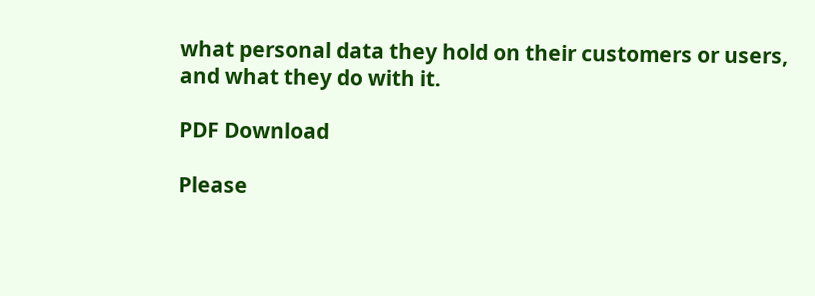what personal data they hold on their customers or users, and what they do with it.

PDF Download

Please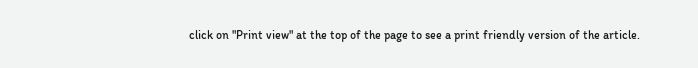click on "Print view" at the top of the page to see a print friendly version of the article.